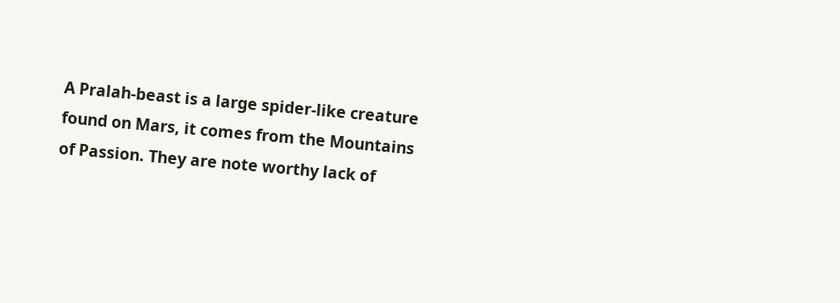A Pralah-beast is a large spider-like creature found on Mars, it comes from the Mountains of Passion. They are note worthy lack of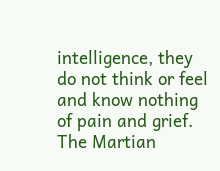intelligence, they do not think or feel and know nothing of pain and grief. The Martian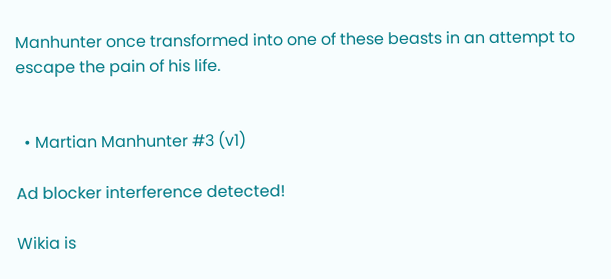Manhunter once transformed into one of these beasts in an attempt to escape the pain of his life.


  • Martian Manhunter #3 (v1)

Ad blocker interference detected!

Wikia is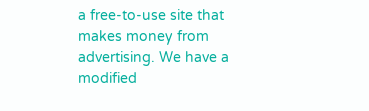a free-to-use site that makes money from advertising. We have a modified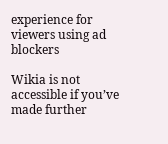experience for viewers using ad blockers

Wikia is not accessible if you’ve made further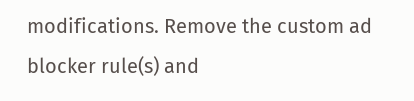modifications. Remove the custom ad blocker rule(s) and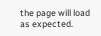the page will load as expected.